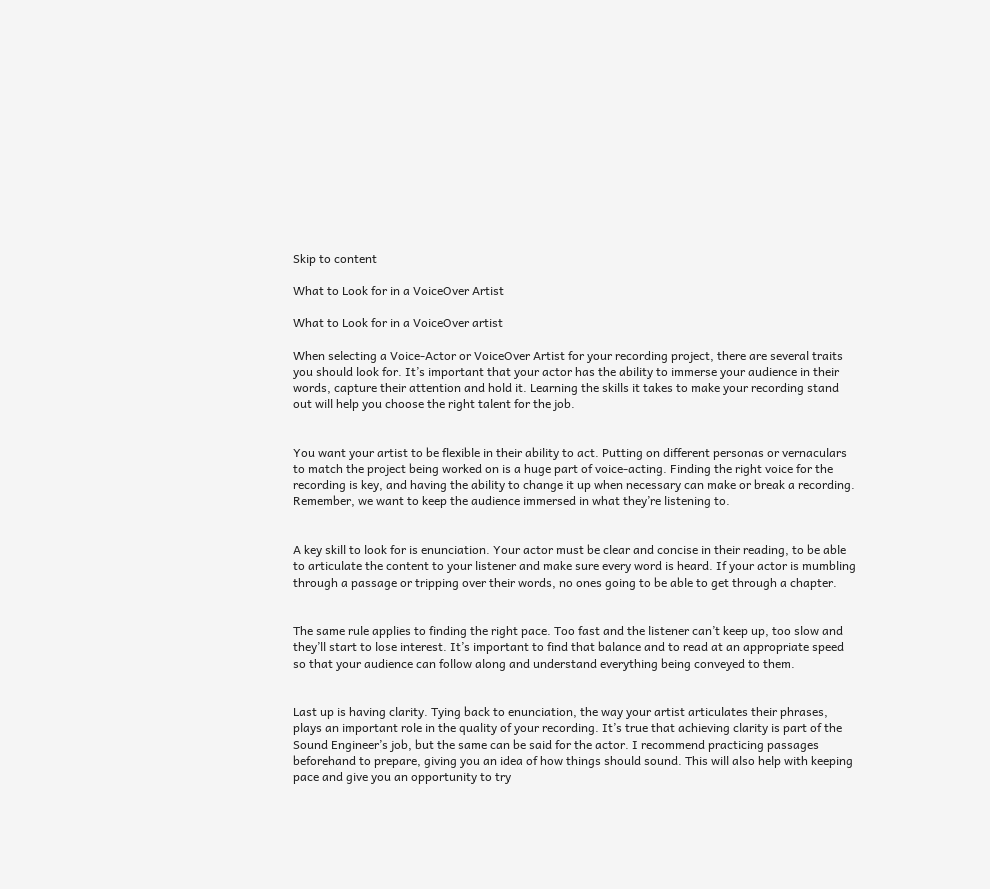Skip to content

What to Look for in a VoiceOver Artist

What to Look for in a VoiceOver artist

When selecting a Voice-Actor or VoiceOver Artist for your recording project, there are several traits you should look for. It’s important that your actor has the ability to immerse your audience in their words, capture their attention and hold it. Learning the skills it takes to make your recording stand out will help you choose the right talent for the job.


You want your artist to be flexible in their ability to act. Putting on different personas or vernaculars to match the project being worked on is a huge part of voice-acting. Finding the right voice for the recording is key, and having the ability to change it up when necessary can make or break a recording. Remember, we want to keep the audience immersed in what they’re listening to.


A key skill to look for is enunciation. Your actor must be clear and concise in their reading, to be able to articulate the content to your listener and make sure every word is heard. If your actor is mumbling through a passage or tripping over their words, no ones going to be able to get through a chapter.


The same rule applies to finding the right pace. Too fast and the listener can’t keep up, too slow and they’ll start to lose interest. It’s important to find that balance and to read at an appropriate speed so that your audience can follow along and understand everything being conveyed to them.


Last up is having clarity. Tying back to enunciation, the way your artist articulates their phrases, plays an important role in the quality of your recording. It’s true that achieving clarity is part of the Sound Engineer’s job, but the same can be said for the actor. I recommend practicing passages beforehand to prepare, giving you an idea of how things should sound. This will also help with keeping pace and give you an opportunity to try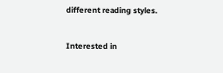different reading styles.

Interested in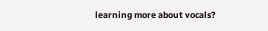learning more about vocals?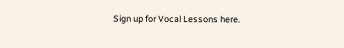Sign up for Vocal Lessons here.